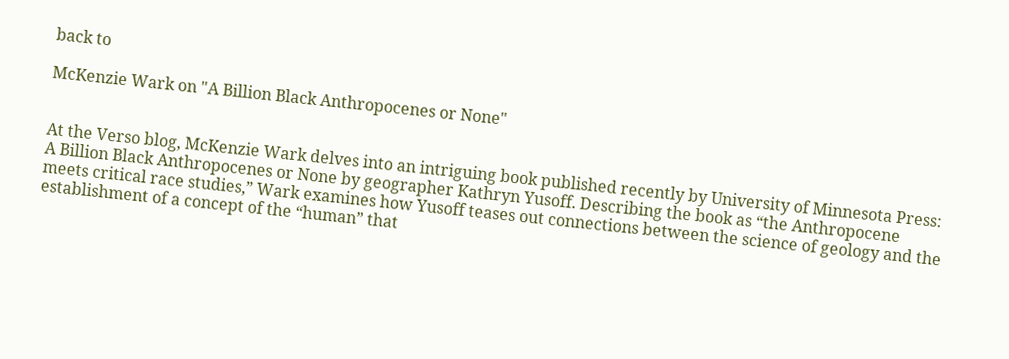back to

McKenzie Wark on "A Billion Black Anthropocenes or None"


At the Verso blog, McKenzie Wark delves into an intriguing book published recently by University of Minnesota Press: A Billion Black Anthropocenes or None by geographer Kathryn Yusoff. Describing the book as “the Anthropocene meets critical race studies,” Wark examines how Yusoff teases out connections between the science of geology and the establishment of a concept of the “human” that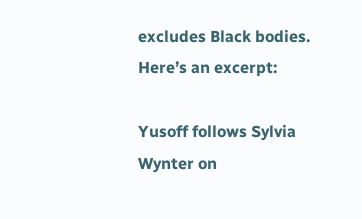excludes Black bodies. Here’s an excerpt:

Yusoff follows Sylvia Wynter on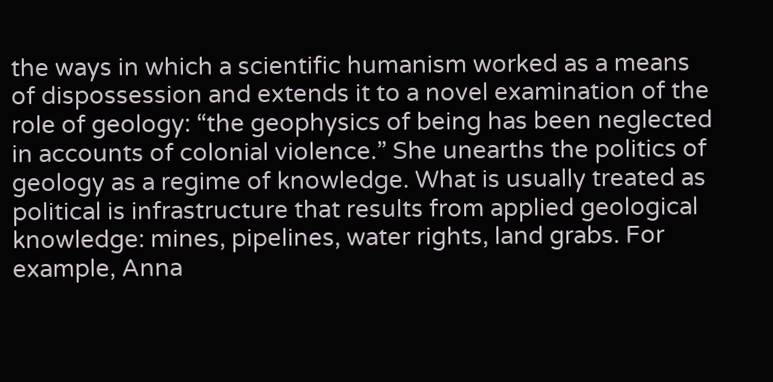the ways in which a scientific humanism worked as a means of dispossession and extends it to a novel examination of the role of geology: “the geophysics of being has been neglected in accounts of colonial violence.” She unearths the politics of geology as a regime of knowledge. What is usually treated as political is infrastructure that results from applied geological knowledge: mines, pipelines, water rights, land grabs. For example, Anna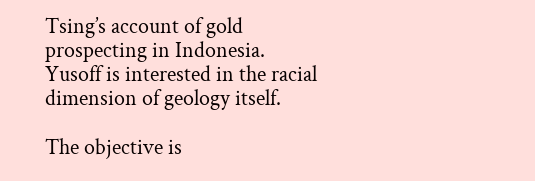Tsing’s account of gold prospecting in Indonesia. Yusoff is interested in the racial dimension of geology itself.

The objective is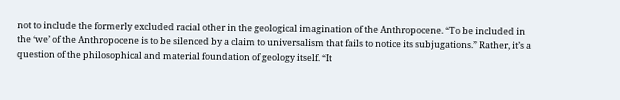not to include the formerly excluded racial other in the geological imagination of the Anthropocene. “To be included in the ‘we’ of the Anthropocene is to be silenced by a claim to universalism that fails to notice its subjugations.” Rather, it’s a question of the philosophical and material foundation of geology itself. “It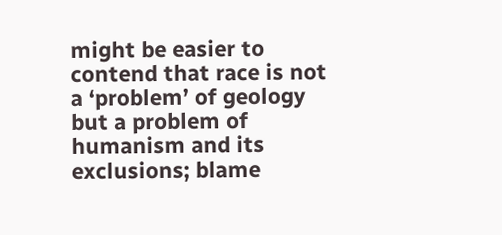might be easier to contend that race is not a ‘problem’ of geology but a problem of humanism and its exclusions; blame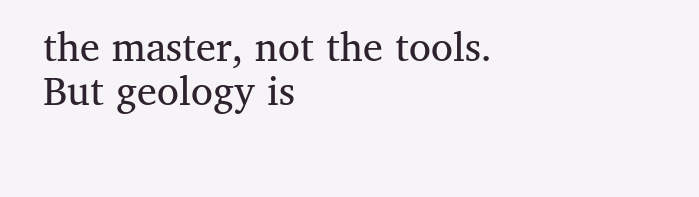the master, not the tools. But geology is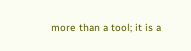more than a tool; it is a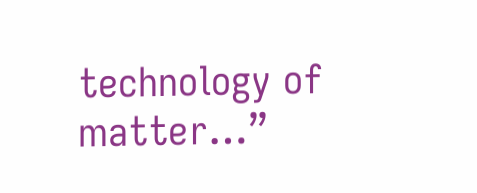technology of matter…”